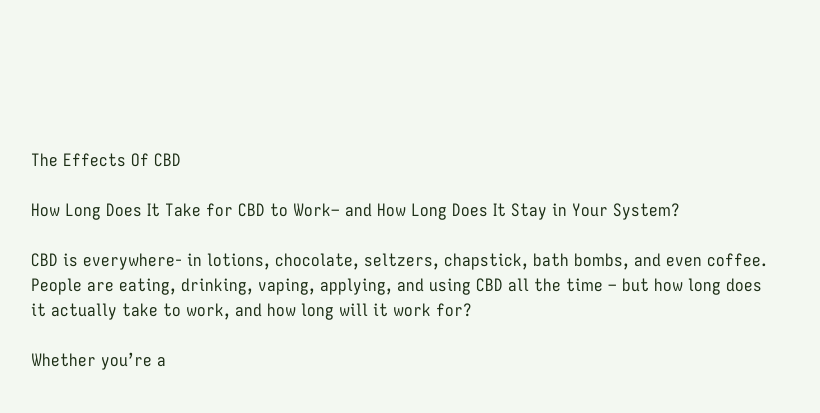The Effects Of CBD

How Long Does It Take for CBD to Work– and How Long Does It Stay in Your System?

CBD is everywhere- in lotions, chocolate, seltzers, chapstick, bath bombs, and even coffee. People are eating, drinking, vaping, applying, and using CBD all the time – but how long does it actually take to work, and how long will it work for?

Whether you’re a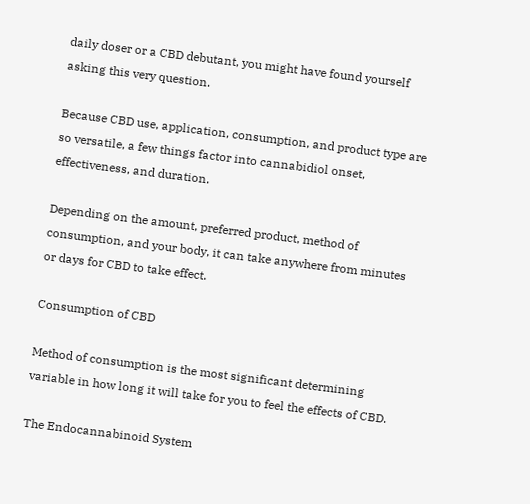daily doser or a CBD debutant, you might have found yourself asking this very question.

Because CBD use, application, consumption, and product type are so versatile, a few things factor into cannabidiol onset, effectiveness, and duration.

Depending on the amount, preferred product, method of consumption, and your body, it can take anywhere from minutes or days for CBD to take effect.

Consumption of CBD

Method of consumption is the most significant determining variable in how long it will take for you to feel the effects of CBD.

The Endocannabinoid System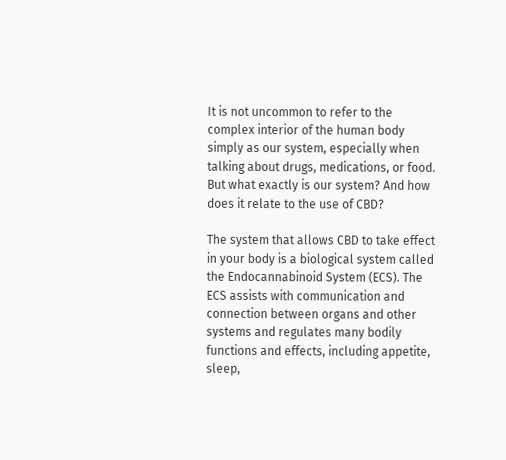It is not uncommon to refer to the complex interior of the human body simply as our system, especially when talking about drugs, medications, or food. But what exactly is our system? And how does it relate to the use of CBD?

The system that allows CBD to take effect in your body is a biological system called the Endocannabinoid System (ECS). The ECS assists with communication and connection between organs and other systems and regulates many bodily functions and effects, including appetite, sleep,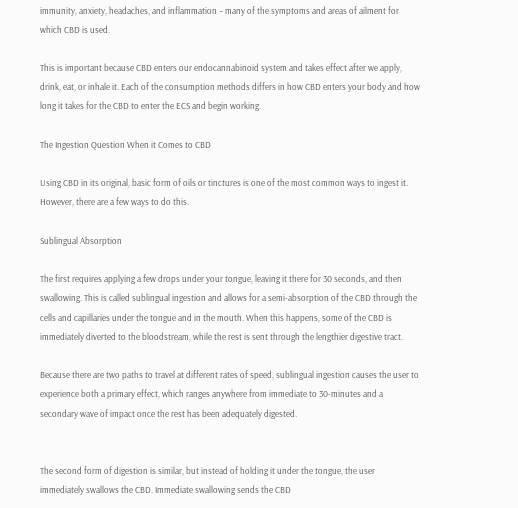immunity, anxiety, headaches, and inflammation – many of the symptoms and areas of ailment for which CBD is used.

This is important because CBD enters our endocannabinoid system and takes effect after we apply, drink, eat, or inhale it. Each of the consumption methods differs in how CBD enters your body and how long it takes for the CBD to enter the ECS and begin working.

The Ingestion Question When it Comes to CBD

Using CBD in its original, basic form of oils or tinctures is one of the most common ways to ingest it. However, there are a few ways to do this.

Sublingual Absorption

The first requires applying a few drops under your tongue, leaving it there for 30 seconds, and then swallowing. This is called sublingual ingestion and allows for a semi-absorption of the CBD through the cells and capillaries under the tongue and in the mouth. When this happens, some of the CBD is immediately diverted to the bloodstream, while the rest is sent through the lengthier digestive tract.

Because there are two paths to travel at different rates of speed, sublingual ingestion causes the user to experience both a primary effect, which ranges anywhere from immediate to 30-minutes and a secondary wave of impact once the rest has been adequately digested.


The second form of digestion is similar, but instead of holding it under the tongue, the user immediately swallows the CBD. Immediate swallowing sends the CBD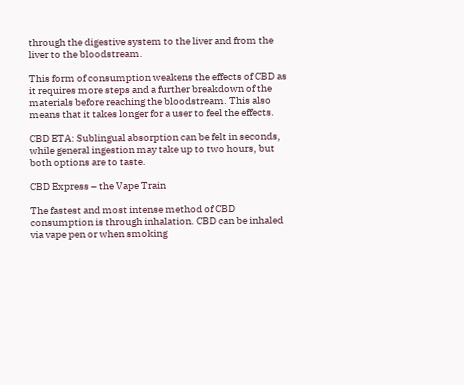through the digestive system to the liver and from the liver to the bloodstream.

This form of consumption weakens the effects of CBD as it requires more steps and a further breakdown of the materials before reaching the bloodstream. This also means that it takes longer for a user to feel the effects.

CBD ETA: Sublingual absorption can be felt in seconds, while general ingestion may take up to two hours, but both options are to taste.

CBD Express – the Vape Train

The fastest and most intense method of CBD consumption is through inhalation. CBD can be inhaled via vape pen or when smoking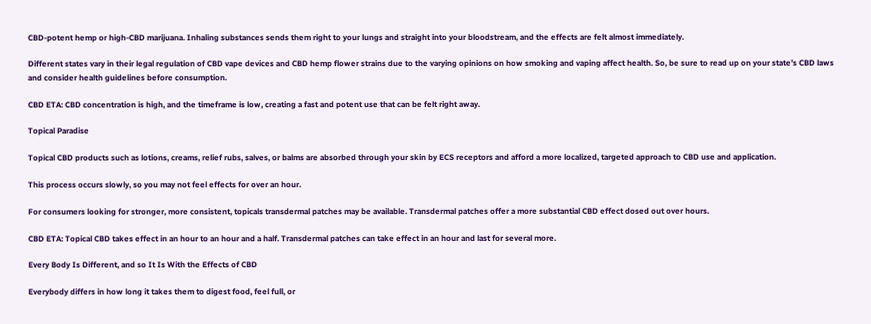CBD-potent hemp or high-CBD marijuana. Inhaling substances sends them right to your lungs and straight into your bloodstream, and the effects are felt almost immediately.

Different states vary in their legal regulation of CBD vape devices and CBD hemp flower strains due to the varying opinions on how smoking and vaping affect health. So, be sure to read up on your state’s CBD laws and consider health guidelines before consumption.

CBD ETA: CBD concentration is high, and the timeframe is low, creating a fast and potent use that can be felt right away.

Topical Paradise

Topical CBD products such as lotions, creams, relief rubs, salves, or balms are absorbed through your skin by ECS receptors and afford a more localized, targeted approach to CBD use and application.

This process occurs slowly, so you may not feel effects for over an hour.

For consumers looking for stronger, more consistent, topicals transdermal patches may be available. Transdermal patches offer a more substantial CBD effect dosed out over hours.

CBD ETA: Topical CBD takes effect in an hour to an hour and a half. Transdermal patches can take effect in an hour and last for several more.

Every Body Is Different, and so It Is With the Effects of CBD

Everybody differs in how long it takes them to digest food, feel full, or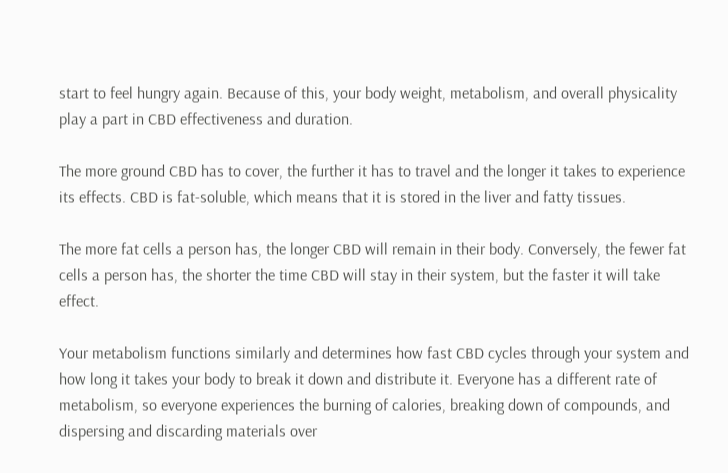start to feel hungry again. Because of this, your body weight, metabolism, and overall physicality play a part in CBD effectiveness and duration.

The more ground CBD has to cover, the further it has to travel and the longer it takes to experience its effects. CBD is fat-soluble, which means that it is stored in the liver and fatty tissues.

The more fat cells a person has, the longer CBD will remain in their body. Conversely, the fewer fat cells a person has, the shorter the time CBD will stay in their system, but the faster it will take effect.

Your metabolism functions similarly and determines how fast CBD cycles through your system and how long it takes your body to break it down and distribute it. Everyone has a different rate of metabolism, so everyone experiences the burning of calories, breaking down of compounds, and dispersing and discarding materials over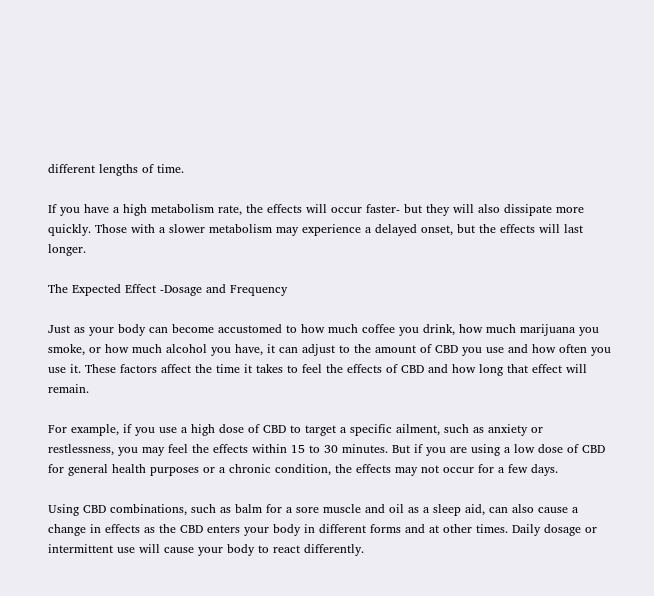different lengths of time.

If you have a high metabolism rate, the effects will occur faster- but they will also dissipate more quickly. Those with a slower metabolism may experience a delayed onset, but the effects will last longer.

The Expected Effect -Dosage and Frequency

Just as your body can become accustomed to how much coffee you drink, how much marijuana you smoke, or how much alcohol you have, it can adjust to the amount of CBD you use and how often you use it. These factors affect the time it takes to feel the effects of CBD and how long that effect will remain.

For example, if you use a high dose of CBD to target a specific ailment, such as anxiety or restlessness, you may feel the effects within 15 to 30 minutes. But if you are using a low dose of CBD for general health purposes or a chronic condition, the effects may not occur for a few days.

Using CBD combinations, such as balm for a sore muscle and oil as a sleep aid, can also cause a change in effects as the CBD enters your body in different forms and at other times. Daily dosage or intermittent use will cause your body to react differently.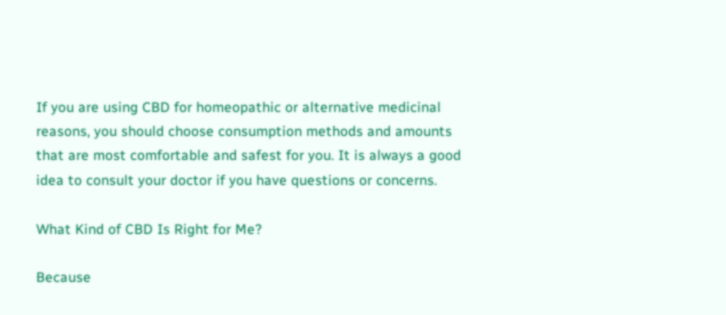If you are using CBD for homeopathic or alternative medicinal reasons, you should choose consumption methods and amounts that are most comfortable and safest for you. It is always a good idea to consult your doctor if you have questions or concerns.

What Kind of CBD Is Right for Me?

Because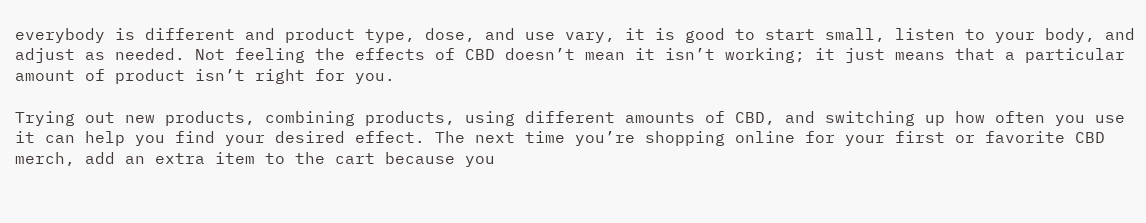everybody is different and product type, dose, and use vary, it is good to start small, listen to your body, and adjust as needed. Not feeling the effects of CBD doesn’t mean it isn’t working; it just means that a particular amount of product isn’t right for you.

Trying out new products, combining products, using different amounts of CBD, and switching up how often you use it can help you find your desired effect. The next time you’re shopping online for your first or favorite CBD merch, add an extra item to the cart because you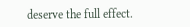deserve the full effect.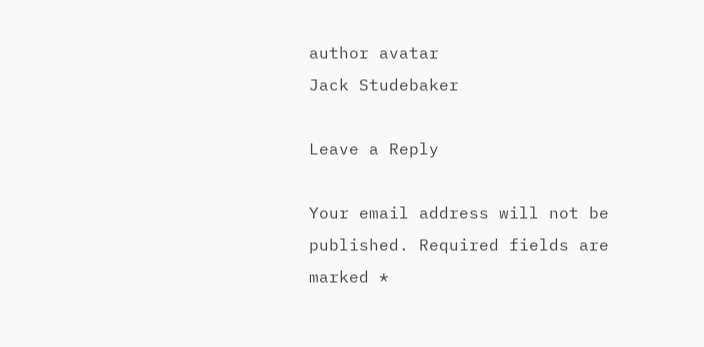author avatar
Jack Studebaker

Leave a Reply

Your email address will not be published. Required fields are marked *